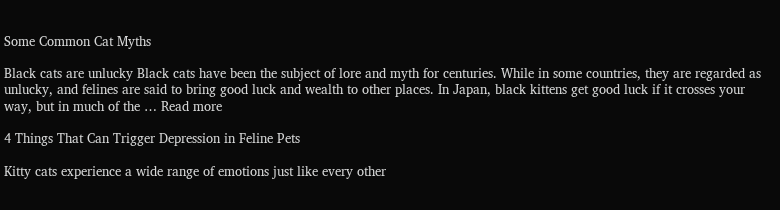Some Common Cat Myths

Black cats are unlucky Black cats have been the subject of lore and myth for centuries. While in some countries, they are regarded as unlucky, and felines are said to bring good luck and wealth to other places. In Japan, black kittens get good luck if it crosses your way, but in much of the … Read more

4 Things That Can Trigger Depression in Feline Pets

Kitty cats experience a wide range of emotions just like every other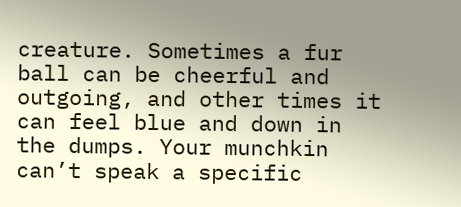creature. Sometimes a fur ball can be cheerful and outgoing, and other times it can feel blue and down in the dumps. Your munchkin can’t speak a specific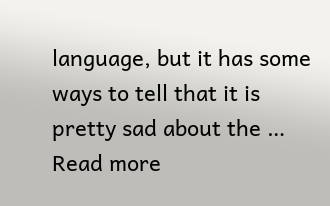language, but it has some ways to tell that it is pretty sad about the … Read more